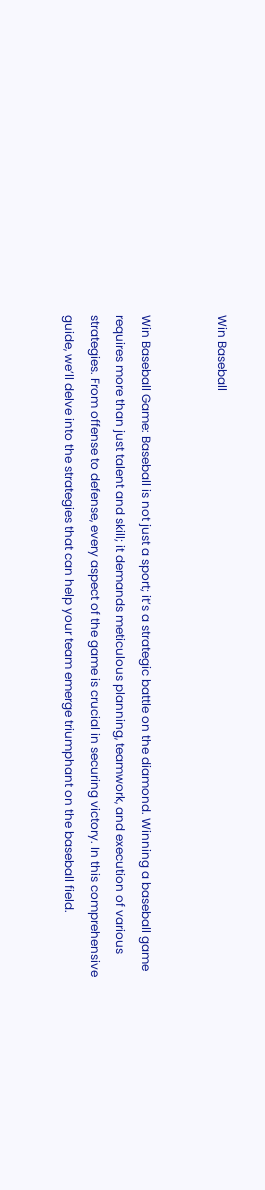Win Baseball


Win Baseball Game: Baseball is not just a sport; it’s a strategic battle on the diamond. Winning a baseball game requires more than just talent and skill; it demands meticulous planning, teamwork, and execution of various strategies. From offense to defense, every aspect of the game is crucial in securing victory. In this comprehensive guide, we’ll delve into the strategies that can help your team emerge triumphant on the baseball field.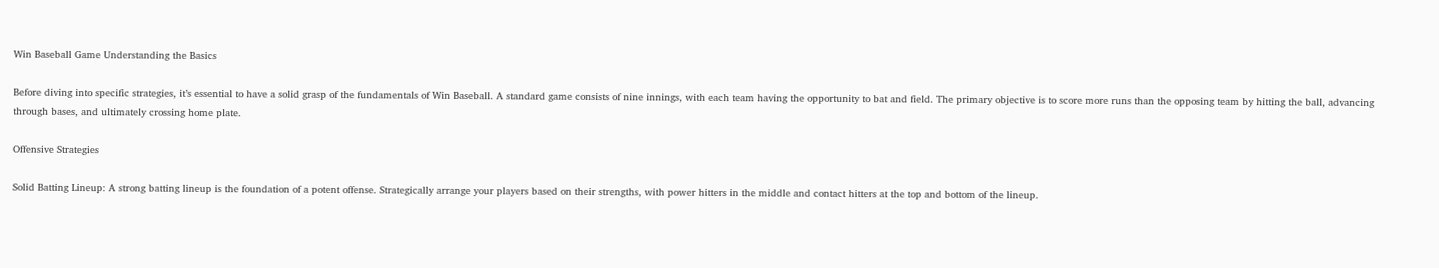Win Baseball Game Understanding the Basics

Before diving into specific strategies, it’s essential to have a solid grasp of the fundamentals of Win Baseball. A standard game consists of nine innings, with each team having the opportunity to bat and field. The primary objective is to score more runs than the opposing team by hitting the ball, advancing through bases, and ultimately crossing home plate.

Offensive Strategies

Solid Batting Lineup: A strong batting lineup is the foundation of a potent offense. Strategically arrange your players based on their strengths, with power hitters in the middle and contact hitters at the top and bottom of the lineup.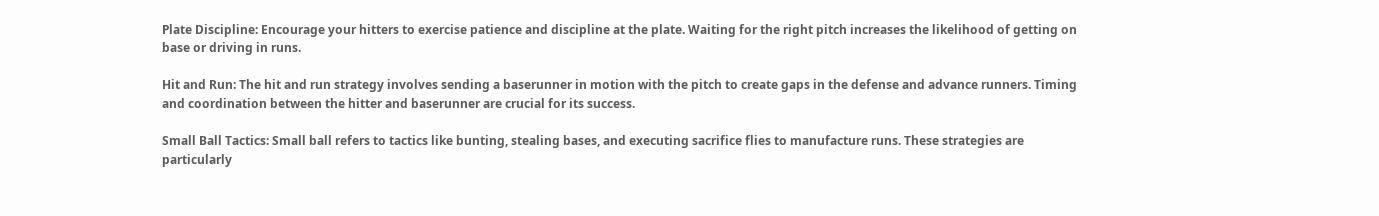Plate Discipline: Encourage your hitters to exercise patience and discipline at the plate. Waiting for the right pitch increases the likelihood of getting on base or driving in runs.

Hit and Run: The hit and run strategy involves sending a baserunner in motion with the pitch to create gaps in the defense and advance runners. Timing and coordination between the hitter and baserunner are crucial for its success.

Small Ball Tactics: Small ball refers to tactics like bunting, stealing bases, and executing sacrifice flies to manufacture runs. These strategies are particularly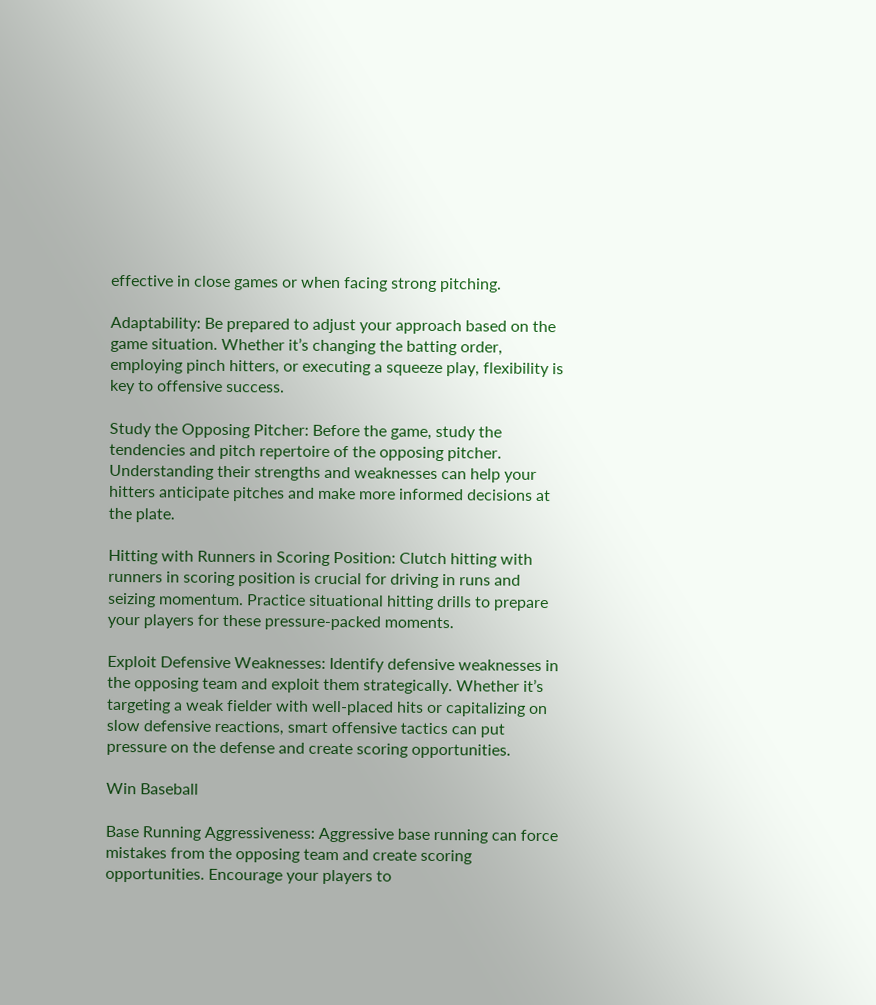effective in close games or when facing strong pitching.

Adaptability: Be prepared to adjust your approach based on the game situation. Whether it’s changing the batting order, employing pinch hitters, or executing a squeeze play, flexibility is key to offensive success.

Study the Opposing Pitcher: Before the game, study the tendencies and pitch repertoire of the opposing pitcher. Understanding their strengths and weaknesses can help your hitters anticipate pitches and make more informed decisions at the plate.

Hitting with Runners in Scoring Position: Clutch hitting with runners in scoring position is crucial for driving in runs and seizing momentum. Practice situational hitting drills to prepare your players for these pressure-packed moments.

Exploit Defensive Weaknesses: Identify defensive weaknesses in the opposing team and exploit them strategically. Whether it’s targeting a weak fielder with well-placed hits or capitalizing on slow defensive reactions, smart offensive tactics can put pressure on the defense and create scoring opportunities.

Win Baseball

Base Running Aggressiveness: Aggressive base running can force mistakes from the opposing team and create scoring opportunities. Encourage your players to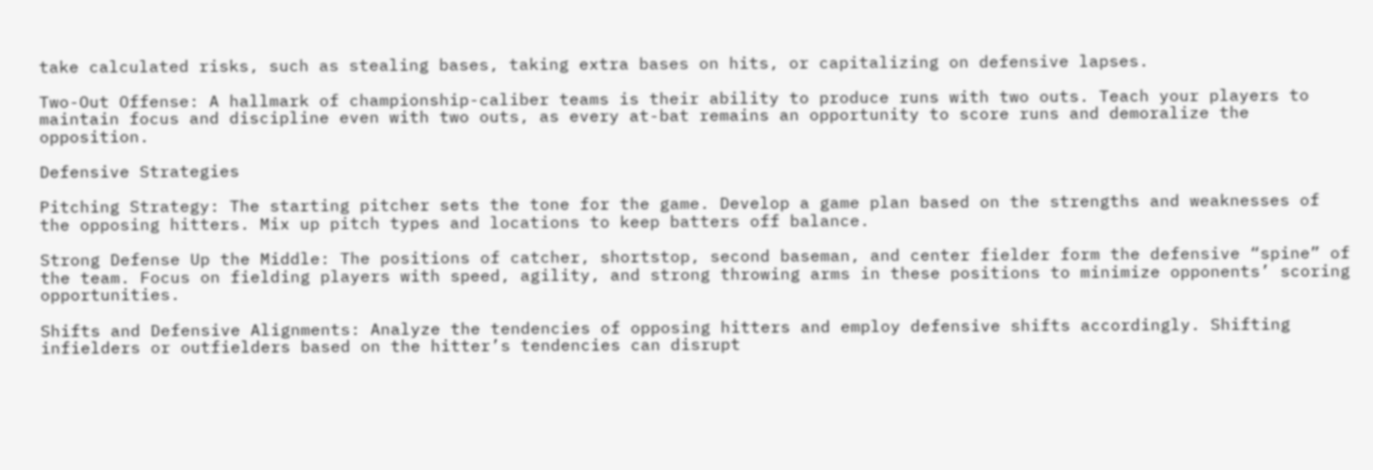take calculated risks, such as stealing bases, taking extra bases on hits, or capitalizing on defensive lapses.

Two-Out Offense: A hallmark of championship-caliber teams is their ability to produce runs with two outs. Teach your players to maintain focus and discipline even with two outs, as every at-bat remains an opportunity to score runs and demoralize the opposition.

Defensive Strategies

Pitching Strategy: The starting pitcher sets the tone for the game. Develop a game plan based on the strengths and weaknesses of the opposing hitters. Mix up pitch types and locations to keep batters off balance.

Strong Defense Up the Middle: The positions of catcher, shortstop, second baseman, and center fielder form the defensive “spine” of the team. Focus on fielding players with speed, agility, and strong throwing arms in these positions to minimize opponents’ scoring opportunities.

Shifts and Defensive Alignments: Analyze the tendencies of opposing hitters and employ defensive shifts accordingly. Shifting infielders or outfielders based on the hitter’s tendencies can disrupt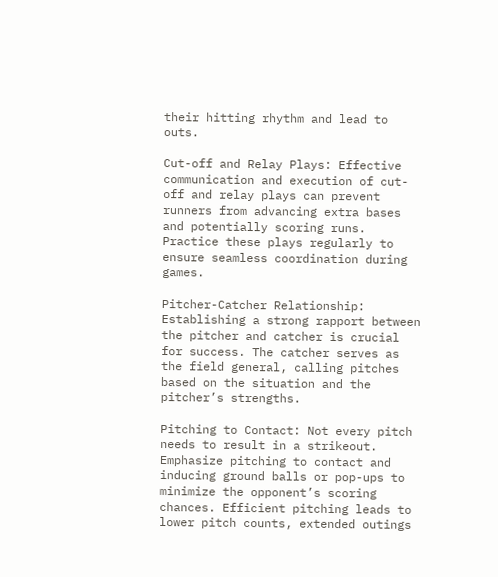their hitting rhythm and lead to outs.

Cut-off and Relay Plays: Effective communication and execution of cut-off and relay plays can prevent runners from advancing extra bases and potentially scoring runs. Practice these plays regularly to ensure seamless coordination during games.

Pitcher-Catcher Relationship: Establishing a strong rapport between the pitcher and catcher is crucial for success. The catcher serves as the field general, calling pitches based on the situation and the pitcher’s strengths.

Pitching to Contact: Not every pitch needs to result in a strikeout. Emphasize pitching to contact and inducing ground balls or pop-ups to minimize the opponent’s scoring chances. Efficient pitching leads to lower pitch counts, extended outings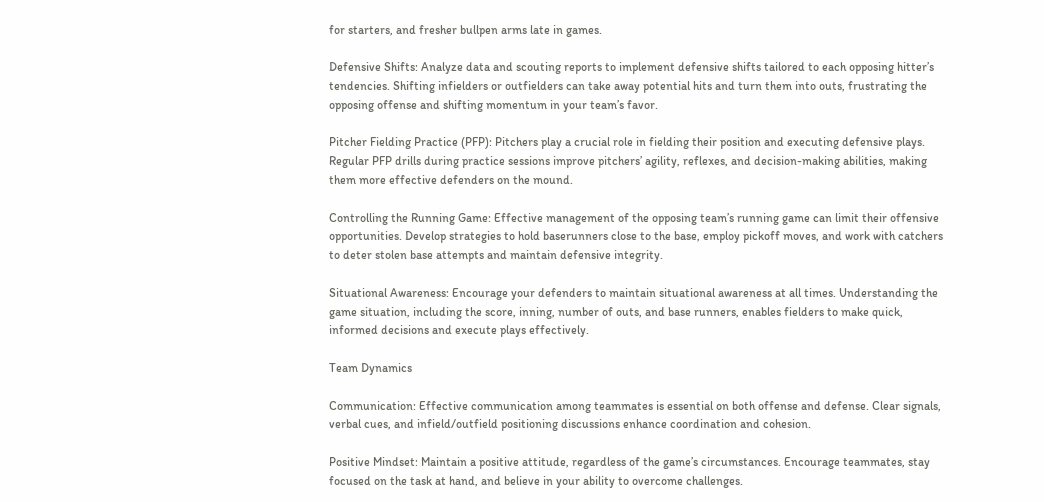for starters, and fresher bullpen arms late in games.

Defensive Shifts: Analyze data and scouting reports to implement defensive shifts tailored to each opposing hitter’s tendencies. Shifting infielders or outfielders can take away potential hits and turn them into outs, frustrating the opposing offense and shifting momentum in your team’s favor.

Pitcher Fielding Practice (PFP): Pitchers play a crucial role in fielding their position and executing defensive plays. Regular PFP drills during practice sessions improve pitchers’ agility, reflexes, and decision-making abilities, making them more effective defenders on the mound.

Controlling the Running Game: Effective management of the opposing team’s running game can limit their offensive opportunities. Develop strategies to hold baserunners close to the base, employ pickoff moves, and work with catchers to deter stolen base attempts and maintain defensive integrity.

Situational Awareness: Encourage your defenders to maintain situational awareness at all times. Understanding the game situation, including the score, inning, number of outs, and base runners, enables fielders to make quick, informed decisions and execute plays effectively.

Team Dynamics

Communication: Effective communication among teammates is essential on both offense and defense. Clear signals, verbal cues, and infield/outfield positioning discussions enhance coordination and cohesion.

Positive Mindset: Maintain a positive attitude, regardless of the game’s circumstances. Encourage teammates, stay focused on the task at hand, and believe in your ability to overcome challenges.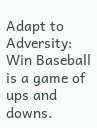Adapt to Adversity: Win Baseball is a game of ups and downs.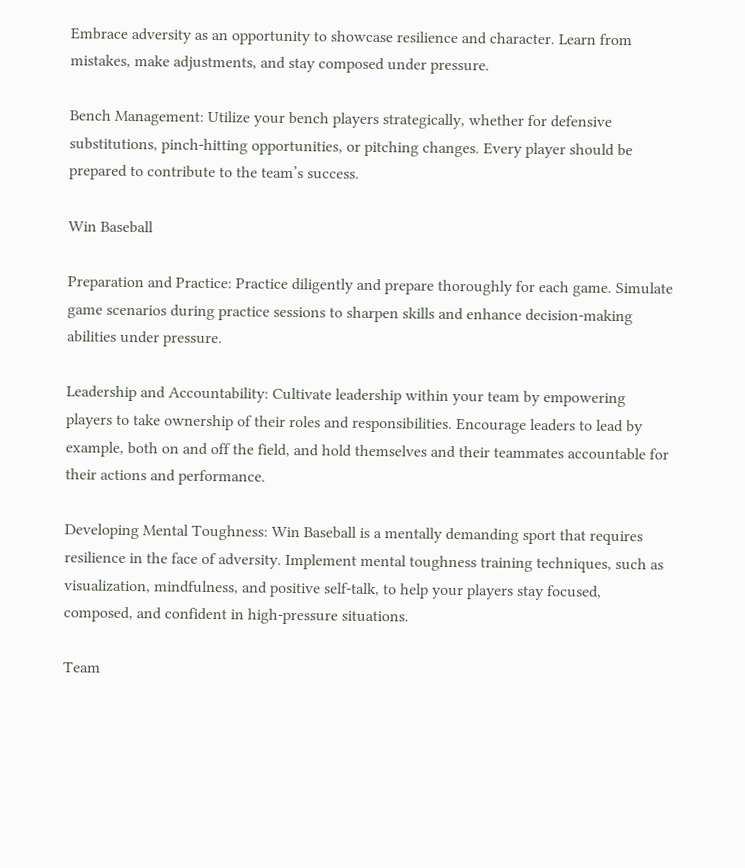Embrace adversity as an opportunity to showcase resilience and character. Learn from mistakes, make adjustments, and stay composed under pressure.

Bench Management: Utilize your bench players strategically, whether for defensive substitutions, pinch-hitting opportunities, or pitching changes. Every player should be prepared to contribute to the team’s success.

Win Baseball

Preparation and Practice: Practice diligently and prepare thoroughly for each game. Simulate game scenarios during practice sessions to sharpen skills and enhance decision-making abilities under pressure.

Leadership and Accountability: Cultivate leadership within your team by empowering players to take ownership of their roles and responsibilities. Encourage leaders to lead by example, both on and off the field, and hold themselves and their teammates accountable for their actions and performance.

Developing Mental Toughness: Win Baseball is a mentally demanding sport that requires resilience in the face of adversity. Implement mental toughness training techniques, such as visualization, mindfulness, and positive self-talk, to help your players stay focused, composed, and confident in high-pressure situations.

Team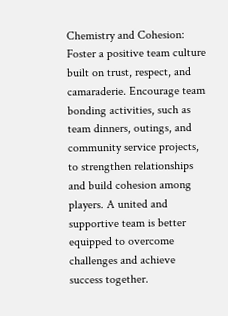Chemistry and Cohesion: Foster a positive team culture built on trust, respect, and camaraderie. Encourage team bonding activities, such as team dinners, outings, and community service projects, to strengthen relationships and build cohesion among players. A united and supportive team is better equipped to overcome challenges and achieve success together.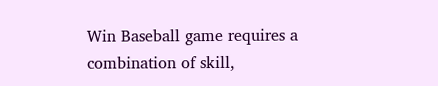Win Baseball game requires a combination of skill,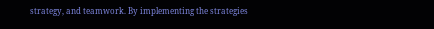strategy, and teamwork. By implementing the strategies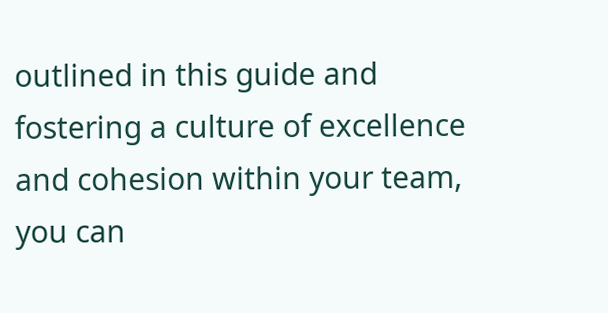outlined in this guide and fostering a culture of excellence and cohesion within your team, you can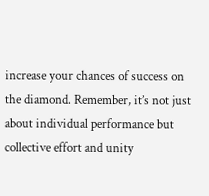increase your chances of success on the diamond. Remember, it’s not just about individual performance but collective effort and unity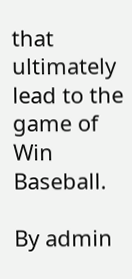that ultimately lead to the game of Win Baseball.

By admin